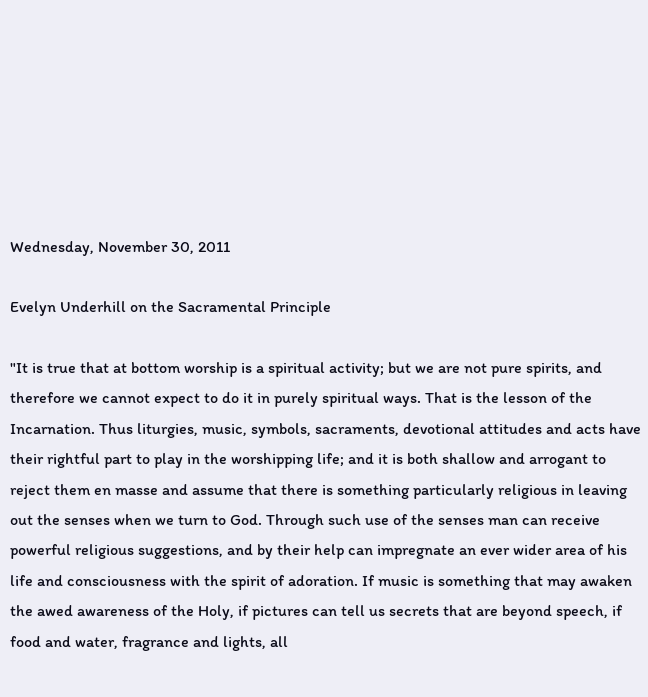Wednesday, November 30, 2011

Evelyn Underhill on the Sacramental Principle

"It is true that at bottom worship is a spiritual activity; but we are not pure spirits, and therefore we cannot expect to do it in purely spiritual ways. That is the lesson of the Incarnation. Thus liturgies, music, symbols, sacraments, devotional attitudes and acts have their rightful part to play in the worshipping life; and it is both shallow and arrogant to reject them en masse and assume that there is something particularly religious in leaving out the senses when we turn to God. Through such use of the senses man can receive powerful religious suggestions, and by their help can impregnate an ever wider area of his life and consciousness with the spirit of adoration. If music is something that may awaken the awed awareness of the Holy, if pictures can tell us secrets that are beyond speech, if food and water, fragrance and lights, all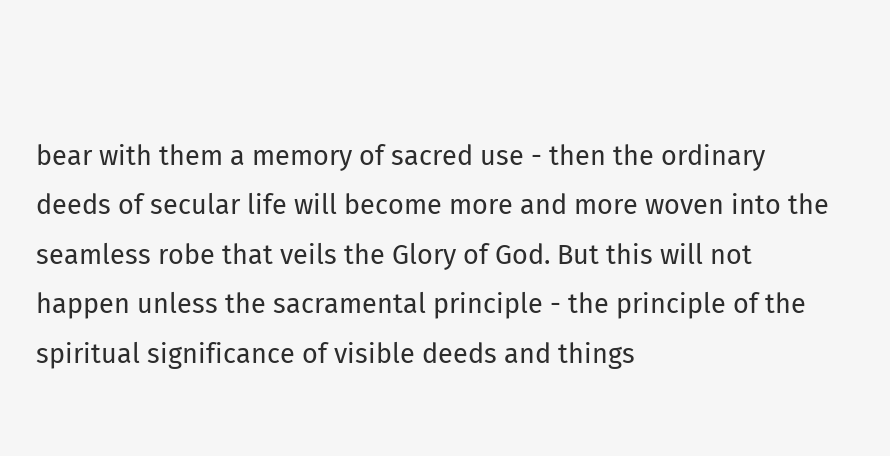bear with them a memory of sacred use - then the ordinary deeds of secular life will become more and more woven into the seamless robe that veils the Glory of God. But this will not happen unless the sacramental principle - the principle of the spiritual significance of visible deeds and things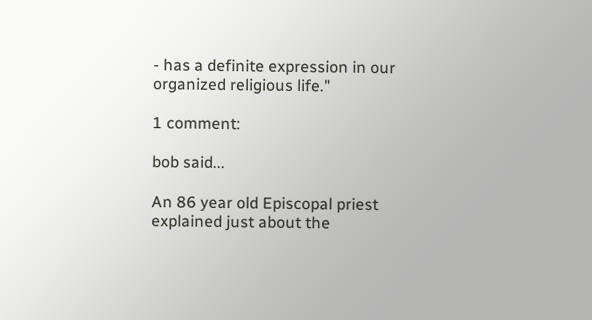- has a definite expression in our organized religious life."

1 comment:

bob said...

An 86 year old Episcopal priest explained just about the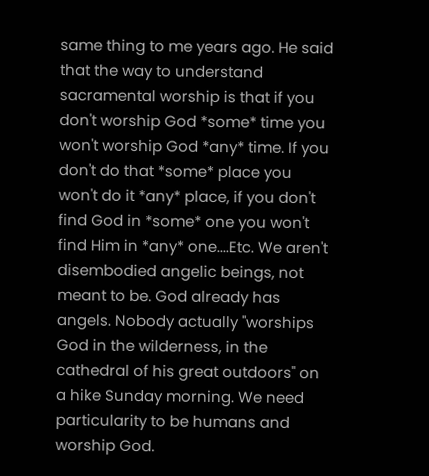same thing to me years ago. He said that the way to understand sacramental worship is that if you don't worship God *some* time you won't worship God *any* time. If you don't do that *some* place you won't do it *any* place, if you don't find God in *some* one you won't find Him in *any* one....Etc. We aren't disembodied angelic beings, not meant to be. God already has angels. Nobody actually "worships God in the wilderness, in the cathedral of his great outdoors" on a hike Sunday morning. We need particularity to be humans and worship God.